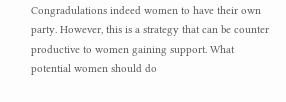Congradulations indeed women to have their own party. However, this is a strategy that can be counter productive to women gaining support. What potential women should do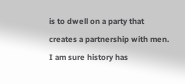is to dwell on a party that creates a partnership with men. I am sure history has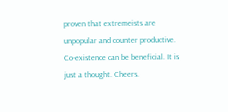proven that extremeists are unpopular and counter productive. Co-existence can be beneficial. It is just a thought. Cheers.